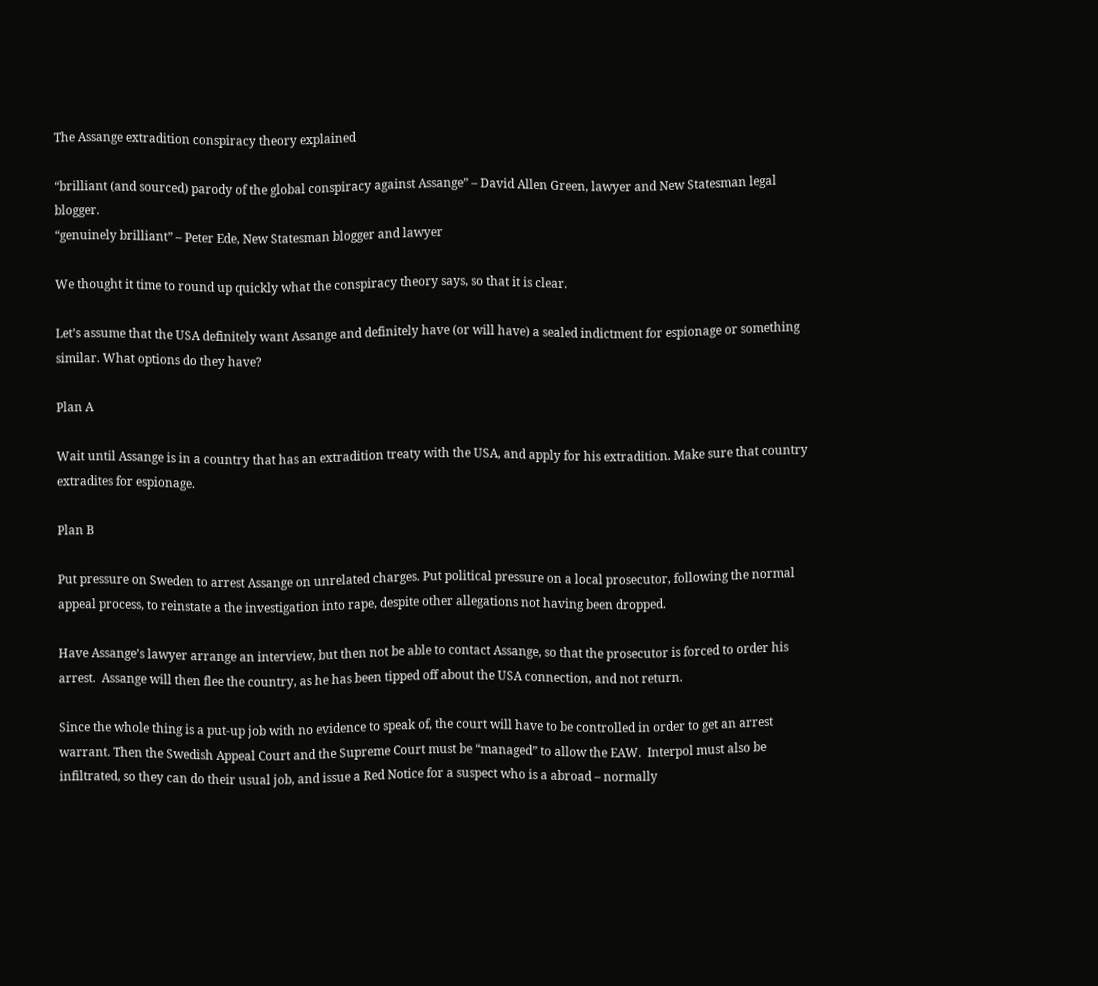The Assange extradition conspiracy theory explained

“brilliant (and sourced) parody of the global conspiracy against Assange” – David Allen Green, lawyer and New Statesman legal blogger.
“genuinely brilliant” – Peter Ede, New Statesman blogger and lawyer

We thought it time to round up quickly what the conspiracy theory says, so that it is clear.

Let’s assume that the USA definitely want Assange and definitely have (or will have) a sealed indictment for espionage or something similar. What options do they have?

Plan A

Wait until Assange is in a country that has an extradition treaty with the USA, and apply for his extradition. Make sure that country extradites for espionage.

Plan B

Put pressure on Sweden to arrest Assange on unrelated charges. Put political pressure on a local prosecutor, following the normal appeal process, to reinstate a the investigation into rape, despite other allegations not having been dropped.

Have Assange’s lawyer arrange an interview, but then not be able to contact Assange, so that the prosecutor is forced to order his arrest.  Assange will then flee the country, as he has been tipped off about the USA connection, and not return.

Since the whole thing is a put-up job with no evidence to speak of, the court will have to be controlled in order to get an arrest warrant. Then the Swedish Appeal Court and the Supreme Court must be “managed” to allow the EAW.  Interpol must also be infiltrated, so they can do their usual job, and issue a Red Notice for a suspect who is a abroad – normally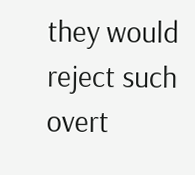they would reject such overt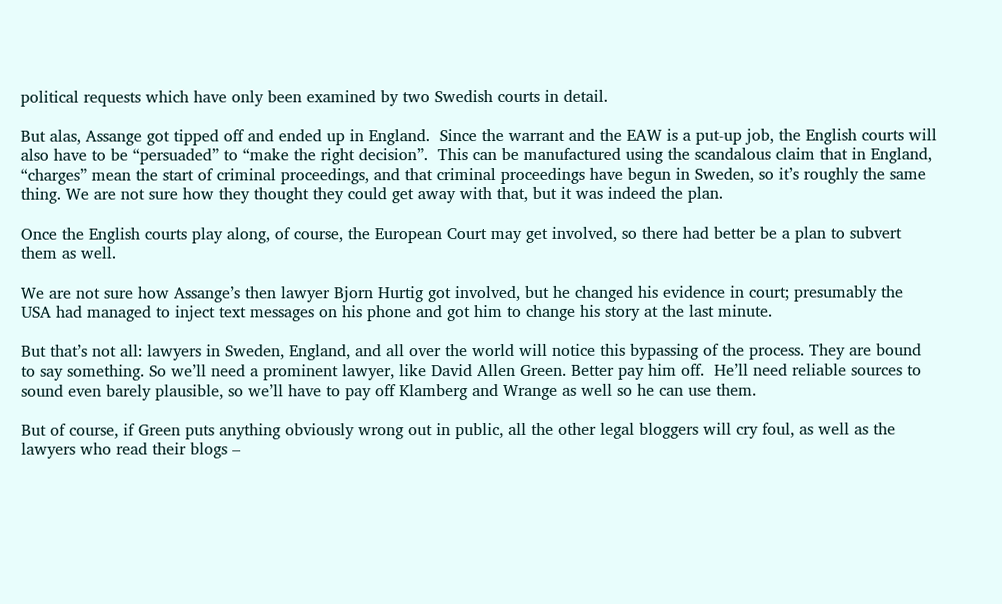political requests which have only been examined by two Swedish courts in detail.

But alas, Assange got tipped off and ended up in England.  Since the warrant and the EAW is a put-up job, the English courts will also have to be “persuaded” to “make the right decision”.  This can be manufactured using the scandalous claim that in England, “charges” mean the start of criminal proceedings, and that criminal proceedings have begun in Sweden, so it’s roughly the same thing. We are not sure how they thought they could get away with that, but it was indeed the plan.

Once the English courts play along, of course, the European Court may get involved, so there had better be a plan to subvert them as well.

We are not sure how Assange’s then lawyer Bjorn Hurtig got involved, but he changed his evidence in court; presumably the USA had managed to inject text messages on his phone and got him to change his story at the last minute.

But that’s not all: lawyers in Sweden, England, and all over the world will notice this bypassing of the process. They are bound to say something. So we’ll need a prominent lawyer, like David Allen Green. Better pay him off.  He’ll need reliable sources to sound even barely plausible, so we’ll have to pay off Klamberg and Wrange as well so he can use them.

But of course, if Green puts anything obviously wrong out in public, all the other legal bloggers will cry foul, as well as the lawyers who read their blogs –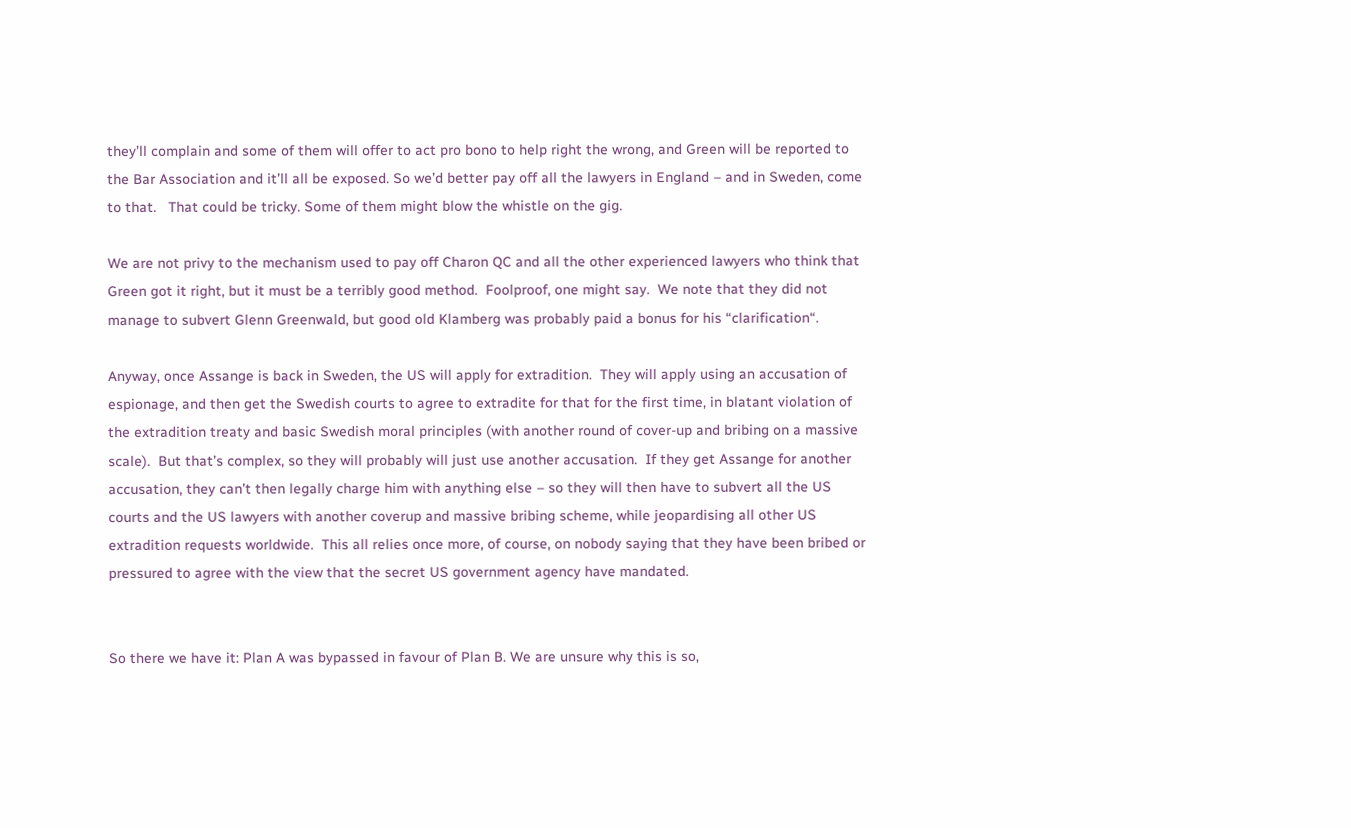they’ll complain and some of them will offer to act pro bono to help right the wrong, and Green will be reported to the Bar Association and it’ll all be exposed. So we’d better pay off all the lawyers in England – and in Sweden, come to that.   That could be tricky. Some of them might blow the whistle on the gig.

We are not privy to the mechanism used to pay off Charon QC and all the other experienced lawyers who think that Green got it right, but it must be a terribly good method.  Foolproof, one might say.  We note that they did not manage to subvert Glenn Greenwald, but good old Klamberg was probably paid a bonus for his “clarification“.

Anyway, once Assange is back in Sweden, the US will apply for extradition.  They will apply using an accusation of espionage, and then get the Swedish courts to agree to extradite for that for the first time, in blatant violation of the extradition treaty and basic Swedish moral principles (with another round of cover-up and bribing on a massive scale).  But that’s complex, so they will probably will just use another accusation.  If they get Assange for another accusation, they can’t then legally charge him with anything else – so they will then have to subvert all the US courts and the US lawyers with another coverup and massive bribing scheme, while jeopardising all other US extradition requests worldwide.  This all relies once more, of course, on nobody saying that they have been bribed or pressured to agree with the view that the secret US government agency have mandated.


So there we have it: Plan A was bypassed in favour of Plan B. We are unsure why this is so,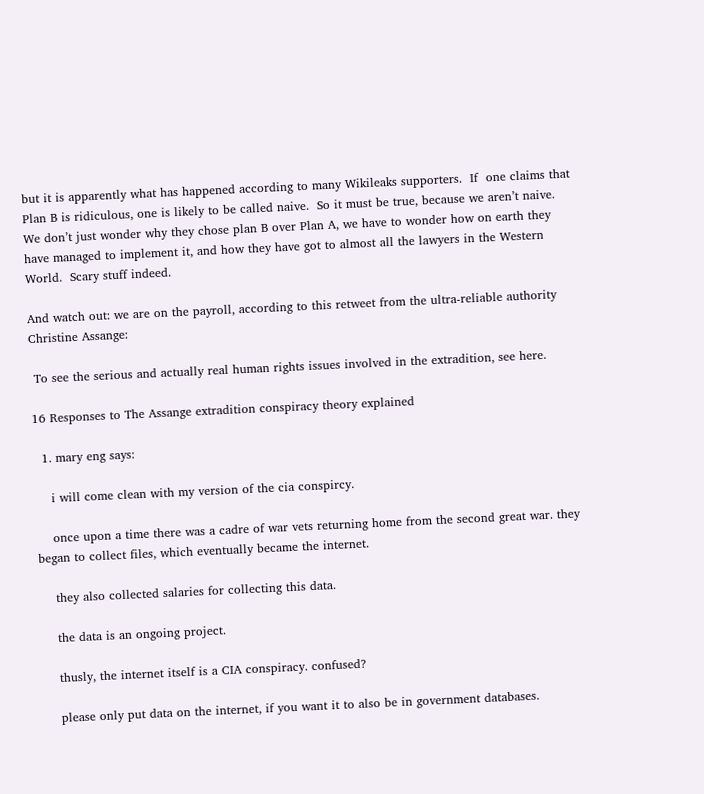but it is apparently what has happened according to many Wikileaks supporters.  If  one claims that Plan B is ridiculous, one is likely to be called naive.  So it must be true, because we aren’t naive. We don’t just wonder why they chose plan B over Plan A, we have to wonder how on earth they have managed to implement it, and how they have got to almost all the lawyers in the Western World.  Scary stuff indeed.

And watch out: we are on the payroll, according to this retweet from the ultra-reliable authority Christine Assange:

 To see the serious and actually real human rights issues involved in the extradition, see here.

16 Responses to The Assange extradition conspiracy theory explained

  1. mary eng says:

    i will come clean with my version of the cia conspircy.

    once upon a time there was a cadre of war vets returning home from the second great war. they began to collect files, which eventually became the internet.

    they also collected salaries for collecting this data.

    the data is an ongoing project.

    thusly, the internet itself is a CIA conspiracy. confused?

    please only put data on the internet, if you want it to also be in government databases.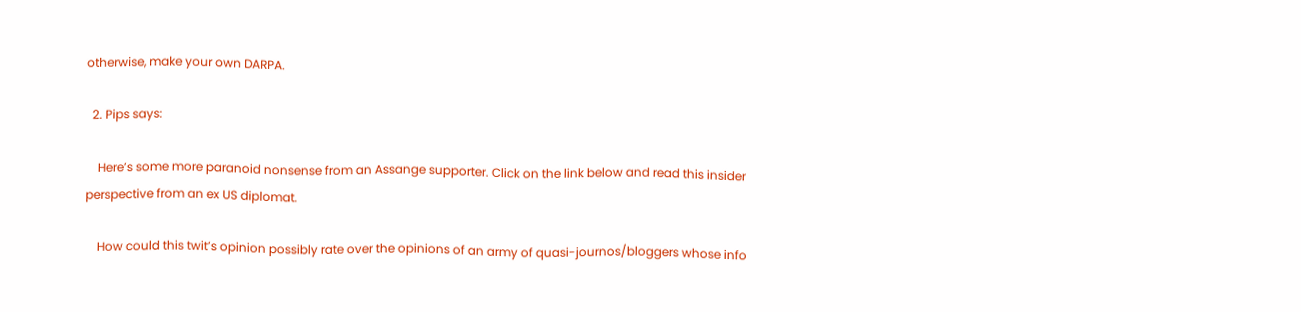otherwise, make your own DARPA.

  2. Pips says:

    Here’s some more paranoid nonsense from an Assange supporter. Click on the link below and read this insider perspective from an ex US diplomat.

    How could this twit’s opinion possibly rate over the opinions of an army of quasi-journos/bloggers whose info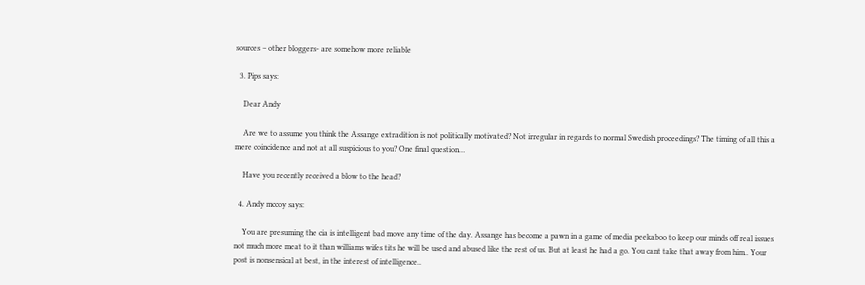sources – other bloggers- are somehow more reliable

  3. Pips says:

    Dear Andy

    Are we to assume you think the Assange extradition is not politically motivated? Not irregular in regards to normal Swedish proceedings? The timing of all this a mere coincidence and not at all suspicious to you? One final question…

    Have you recently received a blow to the head?

  4. Andy mccoy says:

    You are presuming the cia is intelligent bad move any time of the day. Assange has become a pawn in a game of media peekaboo to keep our minds off real issues not much more meat to it than williams wifes tits he will be used and abused like the rest of us. But at least he had a go. You cant take that away from him.. Your post is nonsensical at best, in the interest of intelligence..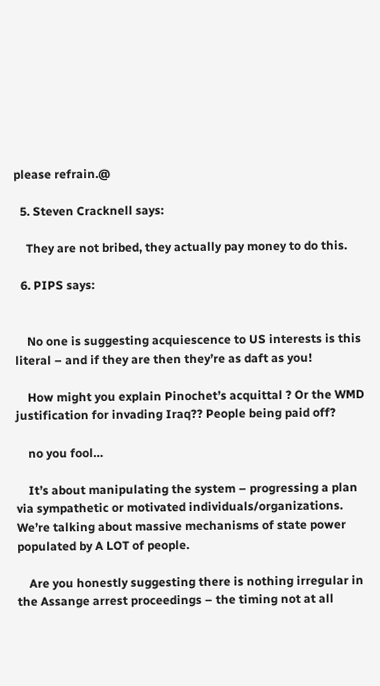please refrain.@

  5. Steven Cracknell says:

    They are not bribed, they actually pay money to do this.

  6. PIPS says:


    No one is suggesting acquiescence to US interests is this literal – and if they are then they’re as daft as you!

    How might you explain Pinochet’s acquittal ? Or the WMD justification for invading Iraq?? People being paid off?

    no you fool…

    It’s about manipulating the system – progressing a plan via sympathetic or motivated individuals/organizations. We’re talking about massive mechanisms of state power populated by A LOT of people.

    Are you honestly suggesting there is nothing irregular in the Assange arrest proceedings – the timing not at all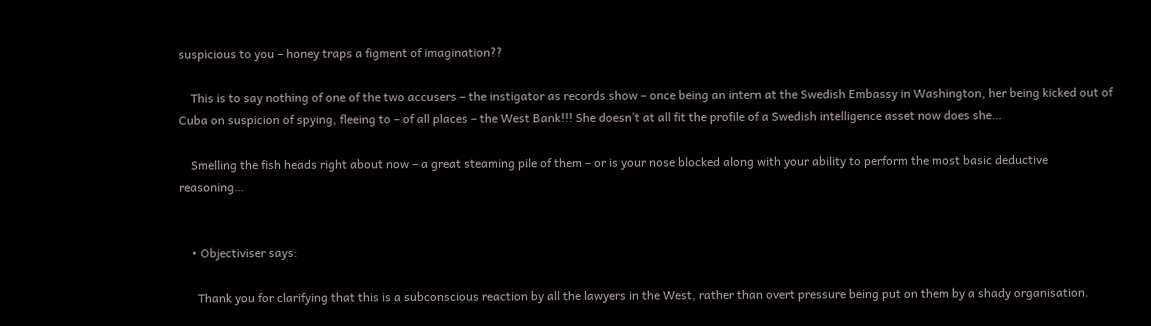suspicious to you – honey traps a figment of imagination??

    This is to say nothing of one of the two accusers – the instigator as records show – once being an intern at the Swedish Embassy in Washington, her being kicked out of Cuba on suspicion of spying, fleeing to – of all places – the West Bank!!! She doesn’t at all fit the profile of a Swedish intelligence asset now does she…

    Smelling the fish heads right about now – a great steaming pile of them – or is your nose blocked along with your ability to perform the most basic deductive reasoning…


    • Objectiviser says:

      Thank you for clarifying that this is a subconscious reaction by all the lawyers in the West, rather than overt pressure being put on them by a shady organisation.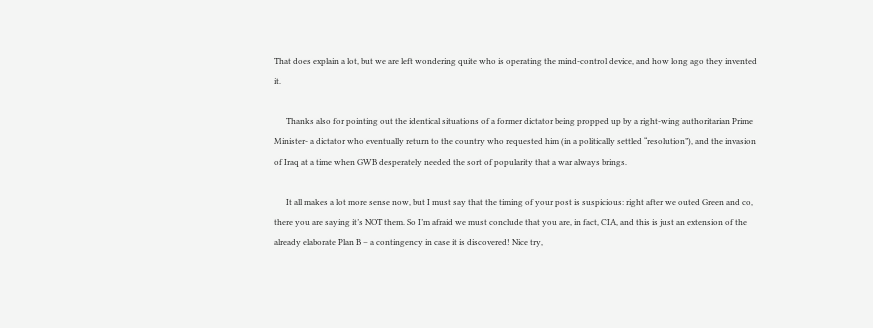That does explain a lot, but we are left wondering quite who is operating the mind-control device, and how long ago they invented it.

      Thanks also for pointing out the identical situations of a former dictator being propped up by a right-wing authoritarian Prime Minister- a dictator who eventually return to the country who requested him (in a politically settled “resolution”), and the invasion of Iraq at a time when GWB desperately needed the sort of popularity that a war always brings.

      It all makes a lot more sense now, but I must say that the timing of your post is suspicious: right after we outed Green and co, there you are saying it’s NOT them. So I’m afraid we must conclude that you are, in fact, CIA, and this is just an extension of the already elaborate Plan B – a contingency in case it is discovered! Nice try,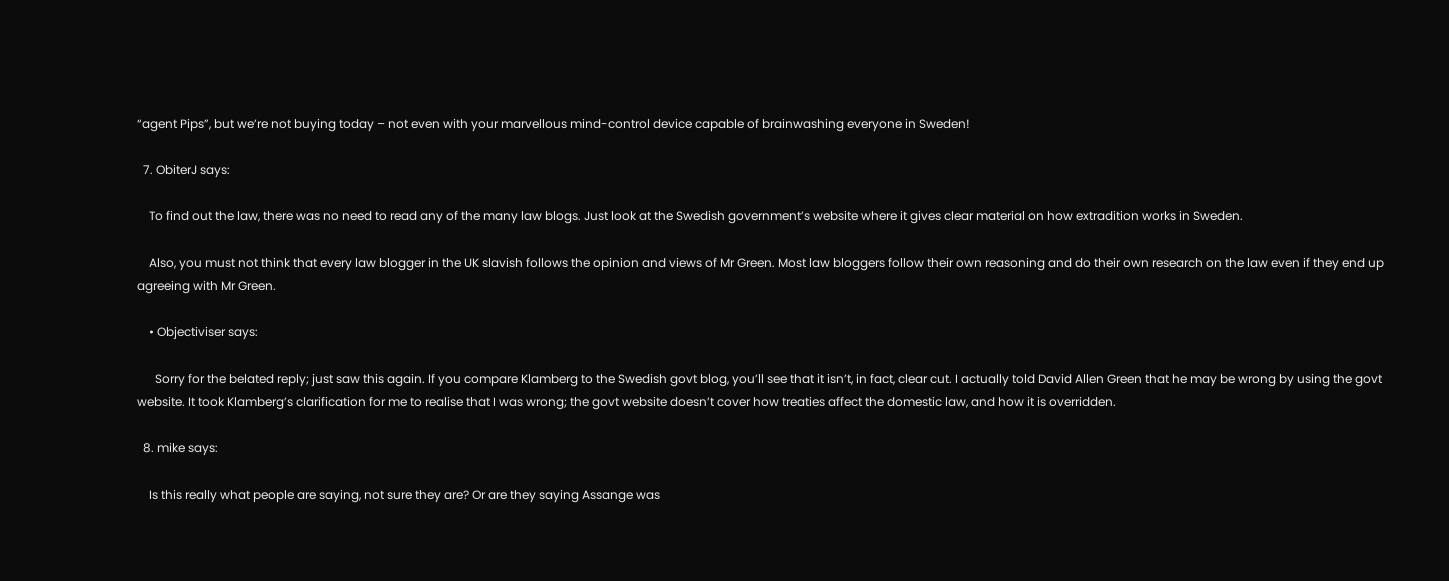“agent Pips”, but we’re not buying today – not even with your marvellous mind-control device capable of brainwashing everyone in Sweden!

  7. ObiterJ says:

    To find out the law, there was no need to read any of the many law blogs. Just look at the Swedish government’s website where it gives clear material on how extradition works in Sweden.

    Also, you must not think that every law blogger in the UK slavish follows the opinion and views of Mr Green. Most law bloggers follow their own reasoning and do their own research on the law even if they end up agreeing with Mr Green.

    • Objectiviser says:

      Sorry for the belated reply; just saw this again. If you compare Klamberg to the Swedish govt blog, you’ll see that it isn’t, in fact, clear cut. I actually told David Allen Green that he may be wrong by using the govt website. It took Klamberg’s clarification for me to realise that I was wrong; the govt website doesn’t cover how treaties affect the domestic law, and how it is overridden.

  8. mike says:

    Is this really what people are saying, not sure they are? Or are they saying Assange was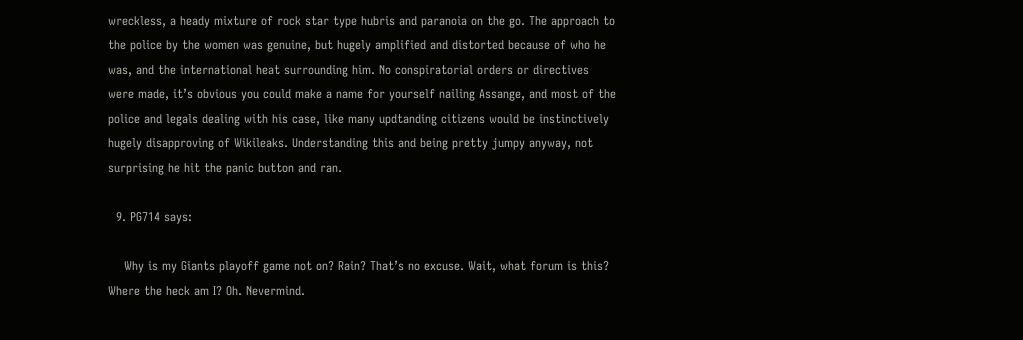wreckless, a heady mixture of rock star type hubris and paranoia on the go. The approach to the police by the women was genuine, but hugely amplified and distorted because of who he was, and the international heat surrounding him. No conspiratorial orders or directives were made, it’s obvious you could make a name for yourself nailing Assange, and most of the police and legals dealing with his case, like many updtanding citizens would be instinctively hugely disapproving of Wikileaks. Understanding this and being pretty jumpy anyway, not surprising he hit the panic button and ran.

  9. PG714 says:

    Why is my Giants playoff game not on? Rain? That’s no excuse. Wait, what forum is this? Where the heck am I? Oh. Nevermind.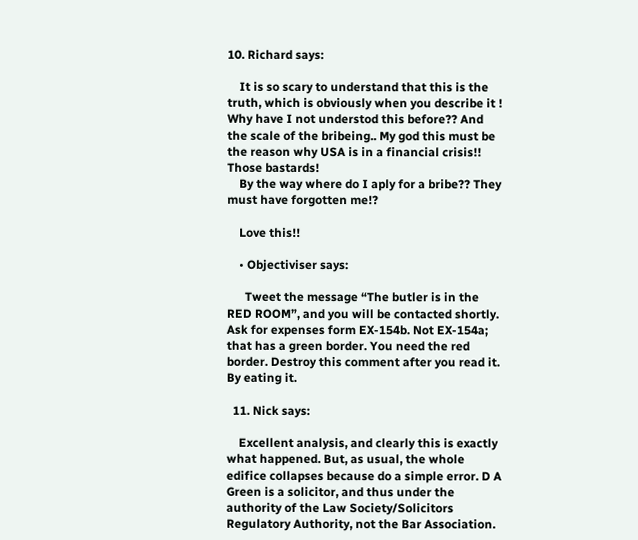10. Richard says:

    It is so scary to understand that this is the truth, which is obviously when you describe it ! Why have I not understod this before?? And the scale of the bribeing.. My god this must be the reason why USA is in a financial crisis!! Those bastards!
    By the way where do I aply for a bribe?? They must have forgotten me!?

    Love this!!

    • Objectiviser says:

      Tweet the message “The butler is in the RED ROOM”, and you will be contacted shortly. Ask for expenses form EX-154b. Not EX-154a; that has a green border. You need the red border. Destroy this comment after you read it. By eating it.

  11. Nick says:

    Excellent analysis, and clearly this is exactly what happened. But, as usual, the whole edifice collapses because do a simple error. D A Green is a solicitor, and thus under the authority of the Law Society/Solicitors Regulatory Authority, not the Bar Association.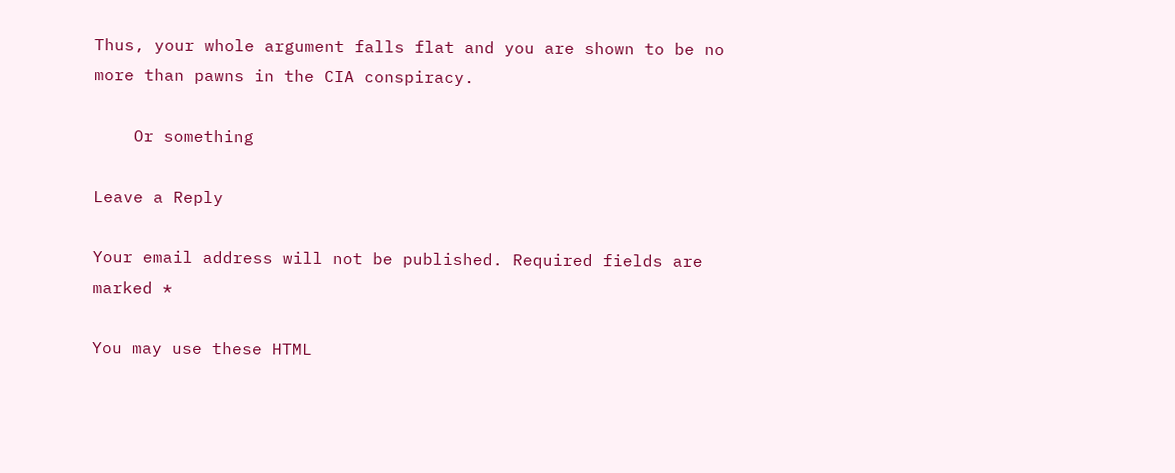Thus, your whole argument falls flat and you are shown to be no more than pawns in the CIA conspiracy.

    Or something

Leave a Reply

Your email address will not be published. Required fields are marked *

You may use these HTML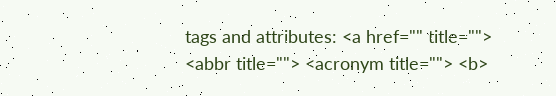tags and attributes: <a href="" title=""> <abbr title=""> <acronym title=""> <b>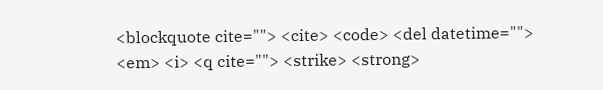<blockquote cite=""> <cite> <code> <del datetime=""> <em> <i> <q cite=""> <strike> <strong>